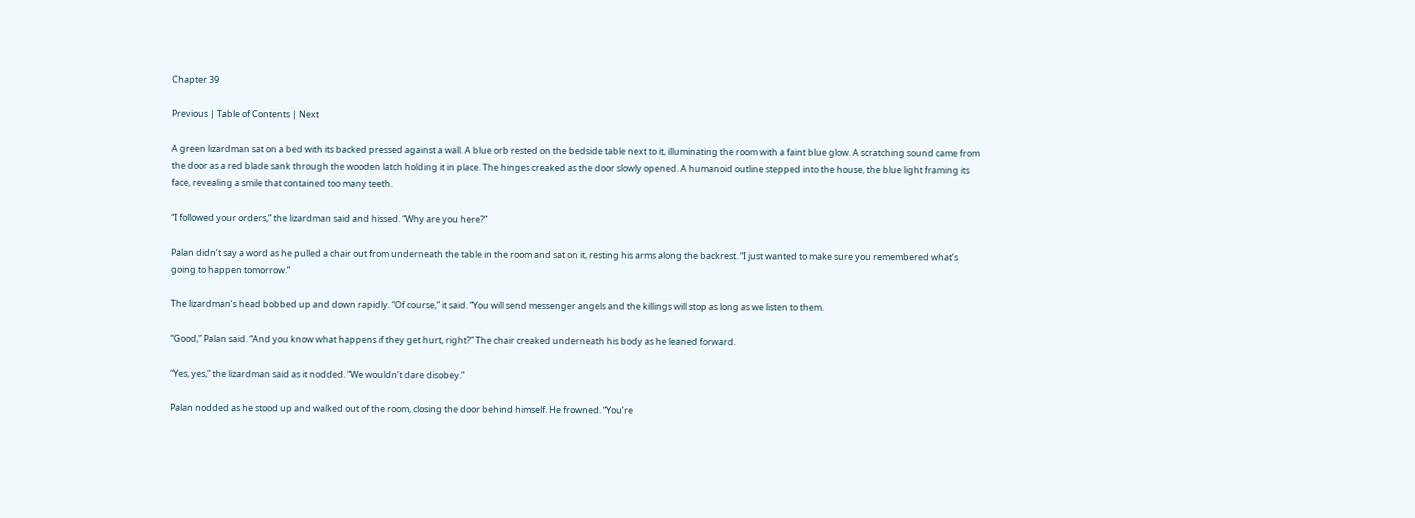Chapter 39

Previous | Table of Contents | Next

A green lizardman sat on a bed with its backed pressed against a wall. A blue orb rested on the bedside table next to it, illuminating the room with a faint blue glow. A scratching sound came from the door as a red blade sank through the wooden latch holding it in place. The hinges creaked as the door slowly opened. A humanoid outline stepped into the house, the blue light framing its face, revealing a smile that contained too many teeth.

“I followed your orders,” the lizardman said and hissed. “Why are you here?”

Palan didn’t say a word as he pulled a chair out from underneath the table in the room and sat on it, resting his arms along the backrest. “I just wanted to make sure you remembered what’s going to happen tomorrow.”

The lizardman’s head bobbed up and down rapidly. “Of course,” it said. “You will send messenger angels and the killings will stop as long as we listen to them.

“Good,” Palan said. “And you know what happens if they get hurt, right?” The chair creaked underneath his body as he leaned forward.

“Yes, yes,” the lizardman said as it nodded. “We wouldn’t dare disobey.”

Palan nodded as he stood up and walked out of the room, closing the door behind himself. He frowned. “You’re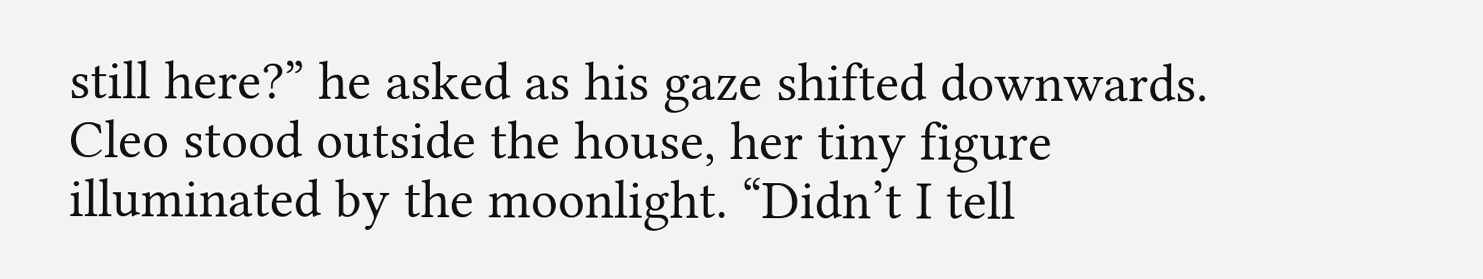still here?” he asked as his gaze shifted downwards. Cleo stood outside the house, her tiny figure illuminated by the moonlight. “Didn’t I tell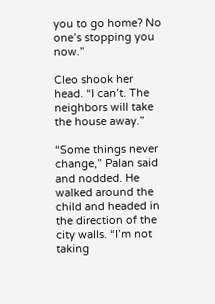you to go home? No one’s stopping you now.”

Cleo shook her head. “I can’t. The neighbors will take the house away.”

“Some things never change,” Palan said and nodded. He walked around the child and headed in the direction of the city walls. “I’m not taking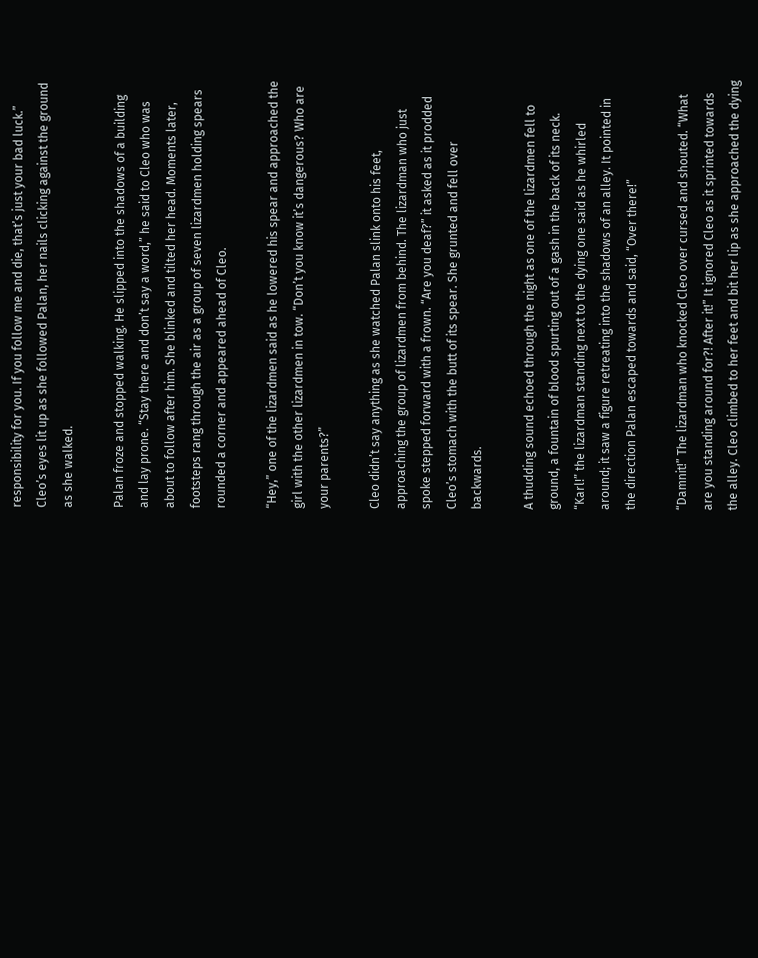responsibility for you. If you follow me and die, that’s just your bad luck.” Cleo’s eyes lit up as she followed Palan, her nails clicking against the ground as she walked.

Palan froze and stopped walking. He slipped into the shadows of a building and lay prone. “Stay there and don’t say a word,” he said to Cleo who was about to follow after him. She blinked and tilted her head. Moments later, footsteps rang through the air as a group of seven lizardmen holding spears rounded a corner and appeared ahead of Cleo.

“Hey,” one of the lizardmen said as he lowered his spear and approached the girl with the other lizardmen in tow. “Don’t you know it’s dangerous? Who are your parents?”

Cleo didn’t say anything as she watched Palan slink onto his feet, approaching the group of lizardmen from behind. The lizardman who just spoke stepped forward with a frown. “Are you deaf?” it asked as it prodded Cleo’s stomach with the butt of its spear. She grunted and fell over backwards.

A thudding sound echoed through the night as one of the lizardmen fell to ground, a fountain of blood spurting out of a gash in the back of its neck. “Karl!” the lizardman standing next to the dying one said as he whirled around; it saw a figure retreating into the shadows of an alley. It pointed in the direction Palan escaped towards and said, “Over there!”

“Damnit!” The lizardman who knocked Cleo over cursed and shouted. “What are you standing around for?! After it!” It ignored Cleo as it sprinted towards the alley. Cleo climbed to her feet and bit her lip as she approached the dying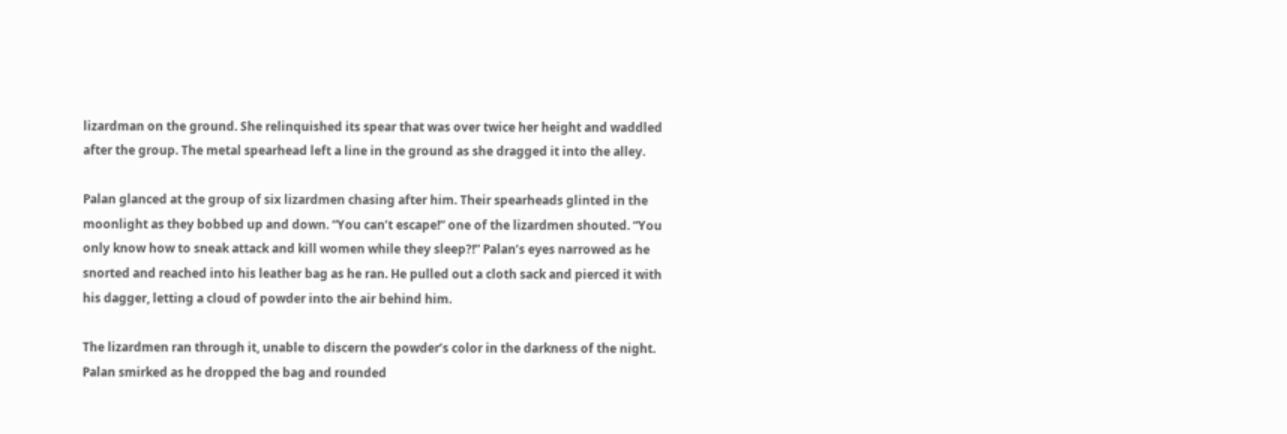lizardman on the ground. She relinquished its spear that was over twice her height and waddled after the group. The metal spearhead left a line in the ground as she dragged it into the alley.

Palan glanced at the group of six lizardmen chasing after him. Their spearheads glinted in the moonlight as they bobbed up and down. “You can’t escape!” one of the lizardmen shouted. “You only know how to sneak attack and kill women while they sleep?!” Palan’s eyes narrowed as he snorted and reached into his leather bag as he ran. He pulled out a cloth sack and pierced it with his dagger, letting a cloud of powder into the air behind him.

The lizardmen ran through it, unable to discern the powder’s color in the darkness of the night. Palan smirked as he dropped the bag and rounded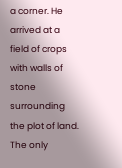a corner. He arrived at a field of crops with walls of stone surrounding the plot of land. The only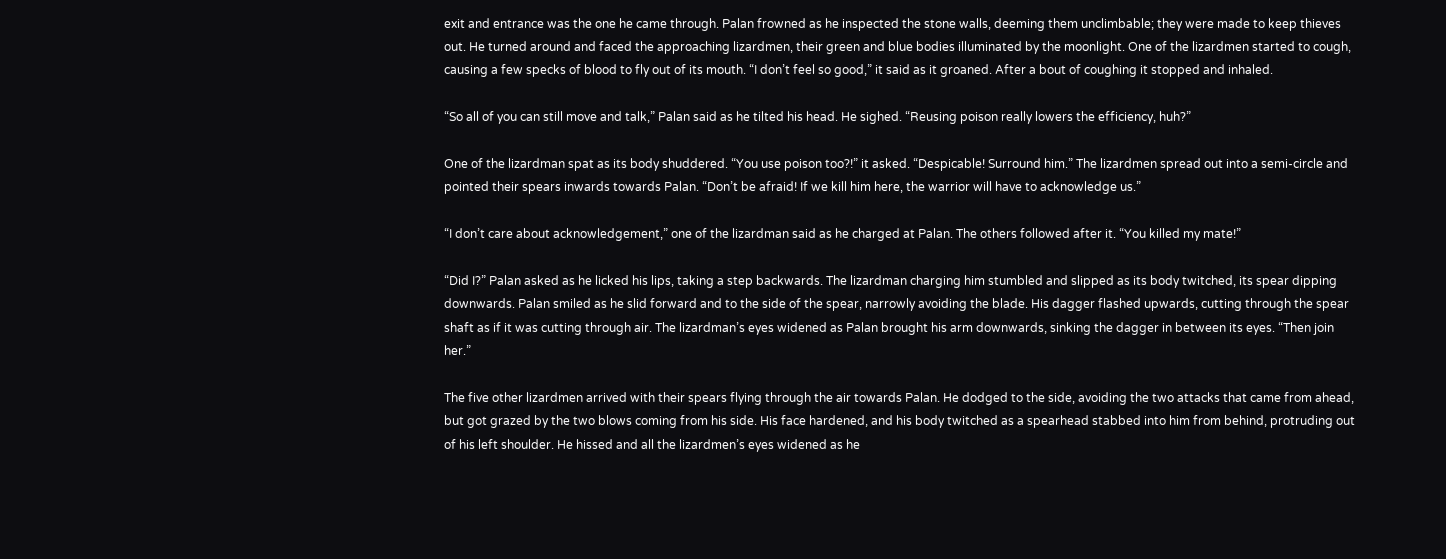exit and entrance was the one he came through. Palan frowned as he inspected the stone walls, deeming them unclimbable; they were made to keep thieves out. He turned around and faced the approaching lizardmen, their green and blue bodies illuminated by the moonlight. One of the lizardmen started to cough, causing a few specks of blood to fly out of its mouth. “I don’t feel so good,” it said as it groaned. After a bout of coughing it stopped and inhaled.

“So all of you can still move and talk,” Palan said as he tilted his head. He sighed. “Reusing poison really lowers the efficiency, huh?”

One of the lizardman spat as its body shuddered. “You use poison too?!” it asked. “Despicable! Surround him.” The lizardmen spread out into a semi-circle and pointed their spears inwards towards Palan. “Don’t be afraid! If we kill him here, the warrior will have to acknowledge us.”

“I don’t care about acknowledgement,” one of the lizardman said as he charged at Palan. The others followed after it. “You killed my mate!”

“Did I?” Palan asked as he licked his lips, taking a step backwards. The lizardman charging him stumbled and slipped as its body twitched, its spear dipping downwards. Palan smiled as he slid forward and to the side of the spear, narrowly avoiding the blade. His dagger flashed upwards, cutting through the spear shaft as if it was cutting through air. The lizardman’s eyes widened as Palan brought his arm downwards, sinking the dagger in between its eyes. “Then join her.”

The five other lizardmen arrived with their spears flying through the air towards Palan. He dodged to the side, avoiding the two attacks that came from ahead, but got grazed by the two blows coming from his side. His face hardened, and his body twitched as a spearhead stabbed into him from behind, protruding out of his left shoulder. He hissed and all the lizardmen’s eyes widened as he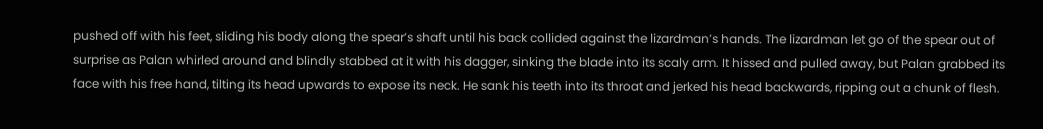pushed off with his feet, sliding his body along the spear’s shaft until his back collided against the lizardman’s hands. The lizardman let go of the spear out of surprise as Palan whirled around and blindly stabbed at it with his dagger, sinking the blade into its scaly arm. It hissed and pulled away, but Palan grabbed its face with his free hand, tilting its head upwards to expose its neck. He sank his teeth into its throat and jerked his head backwards, ripping out a chunk of flesh.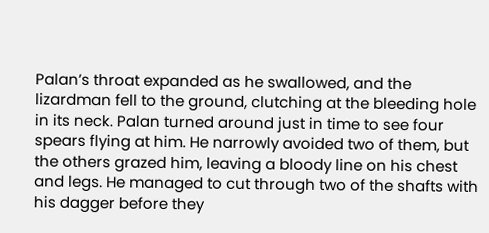Palan’s throat expanded as he swallowed, and the lizardman fell to the ground, clutching at the bleeding hole in its neck. Palan turned around just in time to see four spears flying at him. He narrowly avoided two of them, but the others grazed him, leaving a bloody line on his chest and legs. He managed to cut through two of the shafts with his dagger before they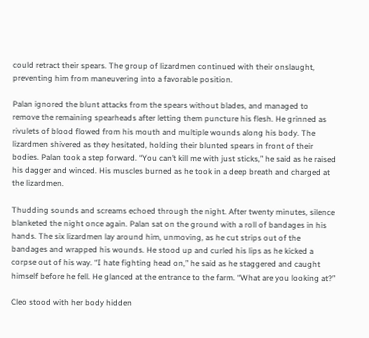could retract their spears. The group of lizardmen continued with their onslaught, preventing him from maneuvering into a favorable position.

Palan ignored the blunt attacks from the spears without blades, and managed to remove the remaining spearheads after letting them puncture his flesh. He grinned as rivulets of blood flowed from his mouth and multiple wounds along his body. The lizardmen shivered as they hesitated, holding their blunted spears in front of their bodies. Palan took a step forward. “You can’t kill me with just sticks,” he said as he raised his dagger and winced. His muscles burned as he took in a deep breath and charged at the lizardmen.

Thudding sounds and screams echoed through the night. After twenty minutes, silence blanketed the night once again. Palan sat on the ground with a roll of bandages in his hands. The six lizardmen lay around him, unmoving, as he cut strips out of the bandages and wrapped his wounds. He stood up and curled his lips as he kicked a corpse out of his way. “I hate fighting head on,” he said as he staggered and caught himself before he fell. He glanced at the entrance to the farm. “What are you looking at?”

Cleo stood with her body hidden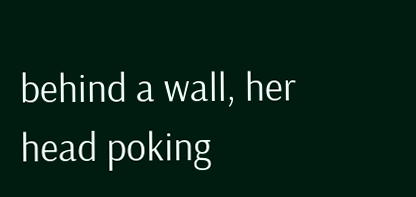behind a wall, her head poking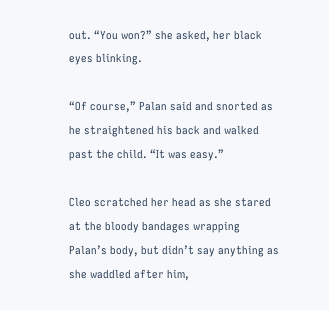out. “You won?” she asked, her black eyes blinking.

“Of course,” Palan said and snorted as he straightened his back and walked past the child. “It was easy.”

Cleo scratched her head as she stared at the bloody bandages wrapping Palan’s body, but didn’t say anything as she waddled after him,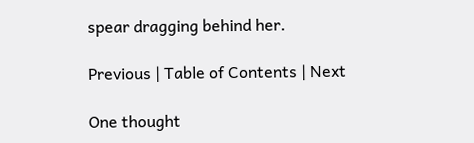spear dragging behind her.

Previous | Table of Contents | Next

One thought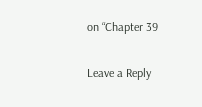on “Chapter 39

Leave a Reply